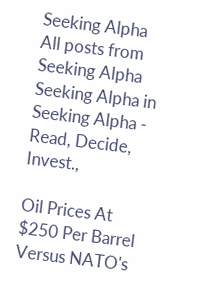Seeking Alpha
All posts from Seeking Alpha
Seeking Alpha in Seeking Alpha - Read, Decide, Invest.,

Oil Prices At $250 Per Barrel Versus NATO's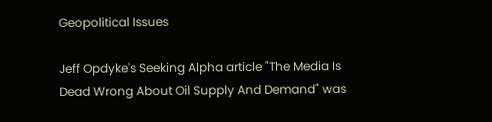Geopolitical Issues

Jeff Opdyke's Seeking Alpha article "The Media Is Dead Wrong About Oil Supply And Demand" was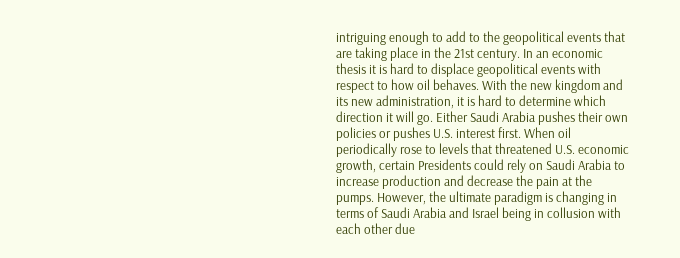intriguing enough to add to the geopolitical events that are taking place in the 21st century. In an economic thesis it is hard to displace geopolitical events with respect to how oil behaves. With the new kingdom and its new administration, it is hard to determine which direction it will go. Either Saudi Arabia pushes their own policies or pushes U.S. interest first. When oil periodically rose to levels that threatened U.S. economic growth, certain Presidents could rely on Saudi Arabia to increase production and decrease the pain at the pumps. However, the ultimate paradigm is changing in terms of Saudi Arabia and Israel being in collusion with each other due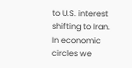to U.S. interest shifting to Iran. In economic circles we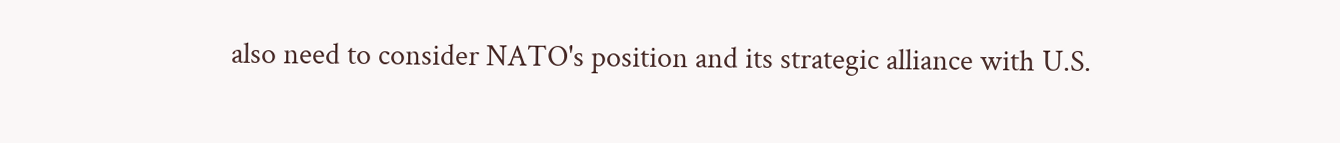also need to consider NATO's position and its strategic alliance with U.S.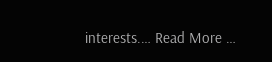interests.… Read More …